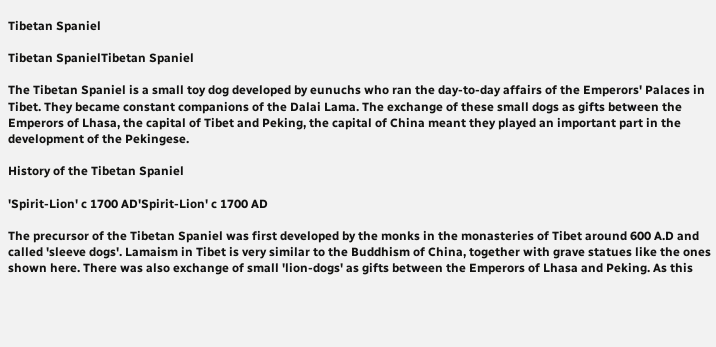Tibetan Spaniel

Tibetan SpanielTibetan Spaniel

The Tibetan Spaniel is a small toy dog developed by eunuchs who ran the day-to-day affairs of the Emperors' Palaces in Tibet. They became constant companions of the Dalai Lama. The exchange of these small dogs as gifts between the Emperors of Lhasa, the capital of Tibet and Peking, the capital of China meant they played an important part in the development of the Pekingese.

History of the Tibetan Spaniel

'Spirit-Lion' c 1700 AD'Spirit-Lion' c 1700 AD

The precursor of the Tibetan Spaniel was first developed by the monks in the monasteries of Tibet around 600 A.D and called 'sleeve dogs'. Lamaism in Tibet is very similar to the Buddhism of China, together with grave statues like the ones shown here. There was also exchange of small 'lion-dogs' as gifts between the Emperors of Lhasa and Peking. As this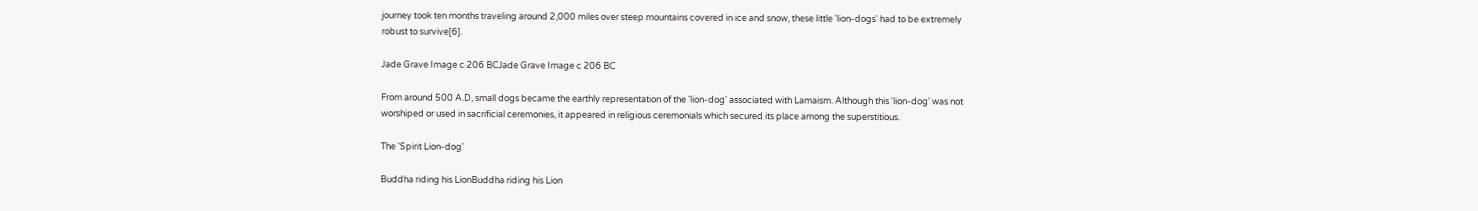journey took ten months traveling around 2,000 miles over steep mountains covered in ice and snow, these little 'lion-dogs' had to be extremely robust to survive[6].

Jade Grave Image c 206 BCJade Grave Image c 206 BC

From around 500 A.D, small dogs became the earthly representation of the 'lion-dog' associated with Lamaism. Although this 'lion-dog' was not worshiped or used in sacrificial ceremonies, it appeared in religious ceremonials which secured its place among the superstitious.

The 'Spirit Lion-dog'

Buddha riding his LionBuddha riding his Lion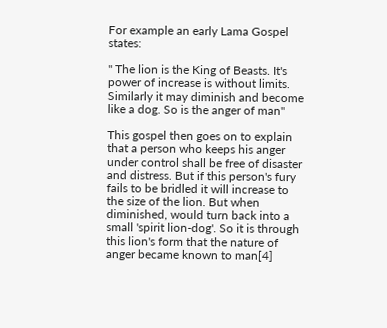For example an early Lama Gospel states:

" The lion is the King of Beasts. It's power of increase is without limits. Similarly it may diminish and become like a dog. So is the anger of man"

This gospel then goes on to explain that a person who keeps his anger under control shall be free of disaster and distress. But if this person's fury fails to be bridled it will increase to the size of the lion. But when diminished, would turn back into a small 'spirit lion-dog'. So it is through this lion's form that the nature of anger became known to man[4]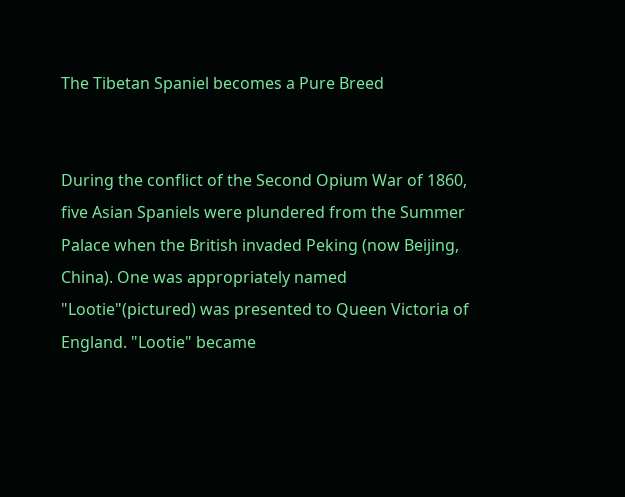The Tibetan Spaniel becomes a Pure Breed


During the conflict of the Second Opium War of 1860, five Asian Spaniels were plundered from the Summer Palace when the British invaded Peking (now Beijing, China). One was appropriately named "Lootie"(pictured) was presented to Queen Victoria of England. "Lootie" became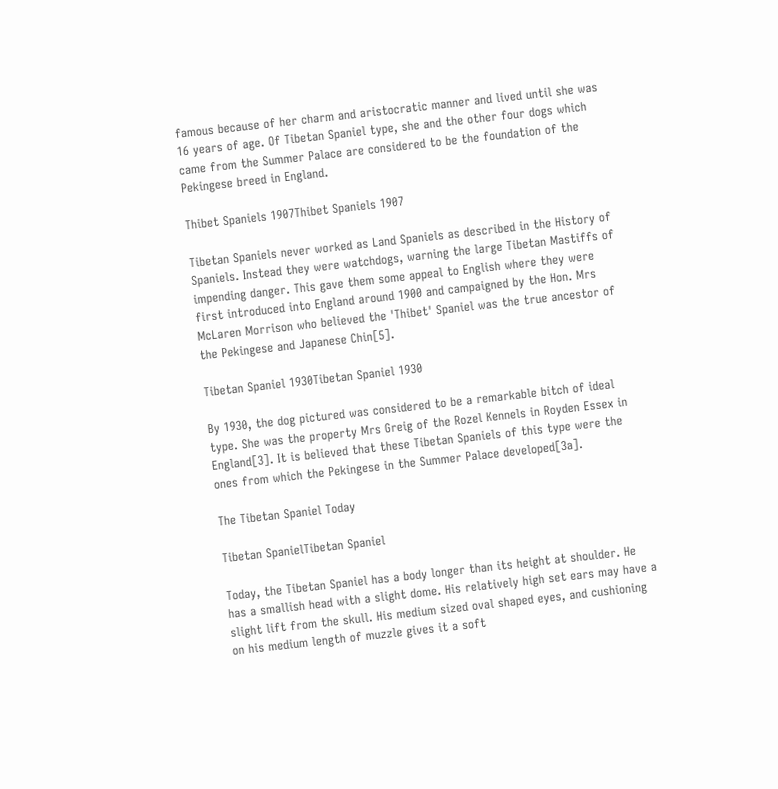famous because of her charm and aristocratic manner and lived until she was 16 years of age. Of Tibetan Spaniel type, she and the other four dogs which came from the Summer Palace are considered to be the foundation of the Pekingese breed in England.

Thibet Spaniels 1907Thibet Spaniels 1907

Tibetan Spaniels never worked as Land Spaniels as described in the History of Spaniels. Instead they were watchdogs, warning the large Tibetan Mastiffs of impending danger. This gave them some appeal to English where they were first introduced into England around 1900 and campaigned by the Hon. Mrs McLaren Morrison who believed the 'Thibet' Spaniel was the true ancestor of the Pekingese and Japanese Chin[5].

Tibetan Spaniel 1930Tibetan Spaniel 1930

By 1930, the dog pictured was considered to be a remarkable bitch of ideal type. She was the property Mrs Greig of the Rozel Kennels in Royden Essex in England[3]. It is believed that these Tibetan Spaniels of this type were the ones from which the Pekingese in the Summer Palace developed[3a].

The Tibetan Spaniel Today

Tibetan SpanielTibetan Spaniel

Today, the Tibetan Spaniel has a body longer than its height at shoulder. He has a smallish head with a slight dome. His relatively high set ears may have a slight lift from the skull. His medium sized oval shaped eyes, and cushioning on his medium length of muzzle gives it a soft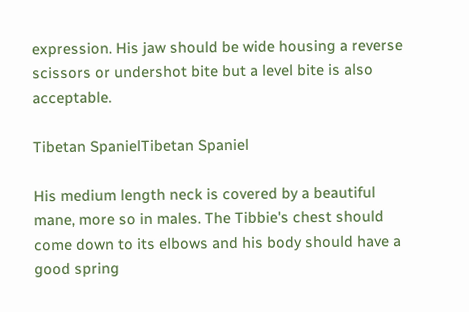expression. His jaw should be wide housing a reverse scissors or undershot bite but a level bite is also acceptable.

Tibetan SpanielTibetan Spaniel

His medium length neck is covered by a beautiful mane, more so in males. The Tibbie's chest should come down to its elbows and his body should have a good spring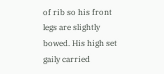of rib so his front legs are slightly bowed. His high set gaily carried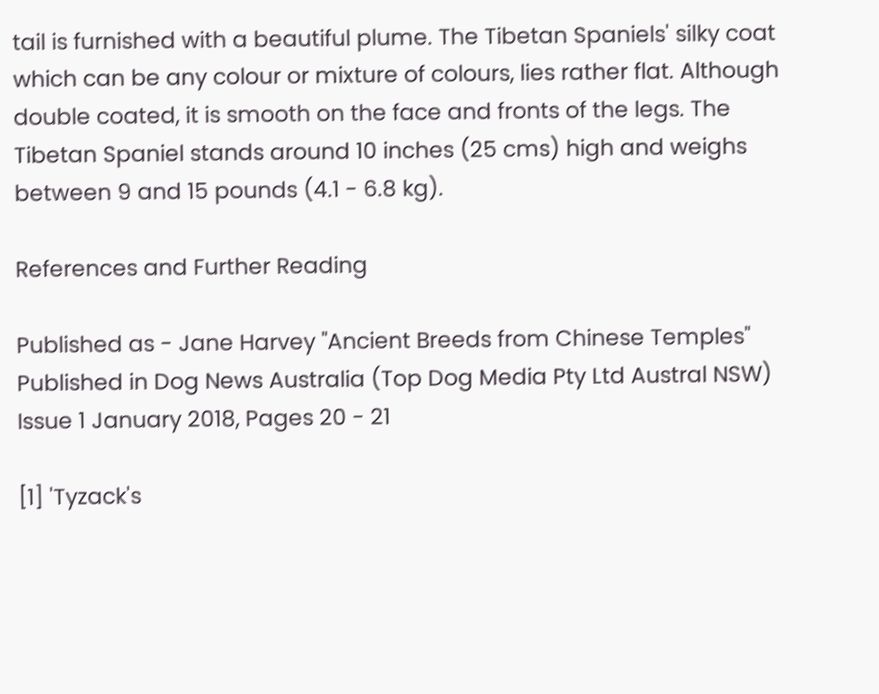tail is furnished with a beautiful plume. The Tibetan Spaniels' silky coat which can be any colour or mixture of colours, lies rather flat. Although double coated, it is smooth on the face and fronts of the legs. The Tibetan Spaniel stands around 10 inches (25 cms) high and weighs between 9 and 15 pounds (4.1 - 6.8 kg).

References and Further Reading

Published as - Jane Harvey "Ancient Breeds from Chinese Temples" Published in Dog News Australia (Top Dog Media Pty Ltd Austral NSW) Issue 1 January 2018, Pages 20 - 21

[1] 'Tyzack's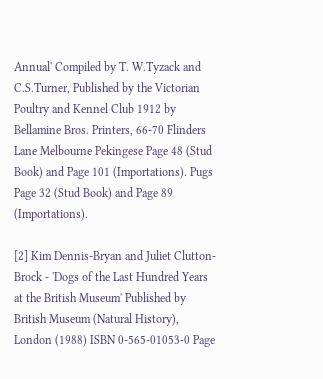Annual' Compiled by T. W.Tyzack and C.S.Turner, Published by the Victorian Poultry and Kennel Club 1912 by Bellamine Bros. Printers, 66-70 Flinders Lane Melbourne Pekingese Page 48 (Stud Book) and Page 101 (Importations). Pugs Page 32 (Stud Book) and Page 89 (Importations).

[2] Kim Dennis-Bryan and Juliet Clutton-Brock - 'Dogs of the Last Hundred Years at the British Museum' Published by British Museum (Natural History), London (1988) ISBN 0-565-01053-0 Page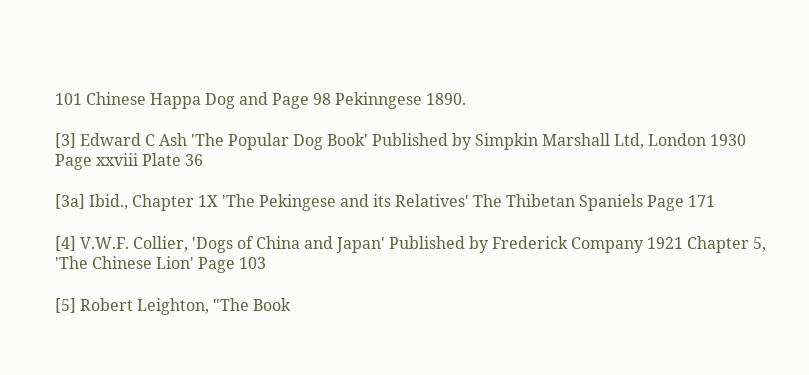101 Chinese Happa Dog and Page 98 Pekinngese 1890.

[3] Edward C Ash 'The Popular Dog Book' Published by Simpkin Marshall Ltd, London 1930  Page xxviii Plate 36

[3a] Ibid., Chapter 1X 'The Pekingese and its Relatives' The Thibetan Spaniels Page 171

[4] V.W.F. Collier, 'Dogs of China and Japan' Published by Frederick Company 1921 Chapter 5, 'The Chinese Lion' Page 103

[5] Robert Leighton, "The Book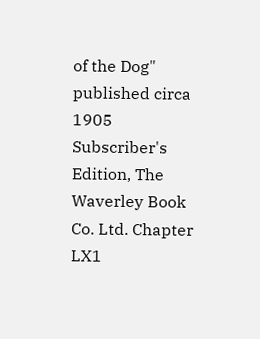of the Dog" published circa 1905 Subscriber's Edition, The Waverley Book Co. Ltd. Chapter LX1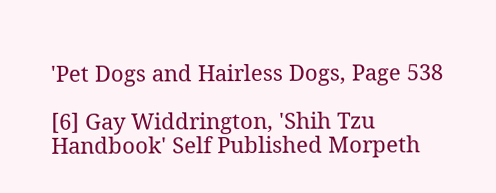'Pet Dogs and Hairless Dogs, Page 538

[6] Gay Widdrington, 'Shih Tzu Handbook' Self Published Morpeth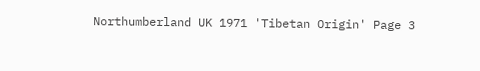Northumberland UK 1971 'Tibetan Origin' Page 3